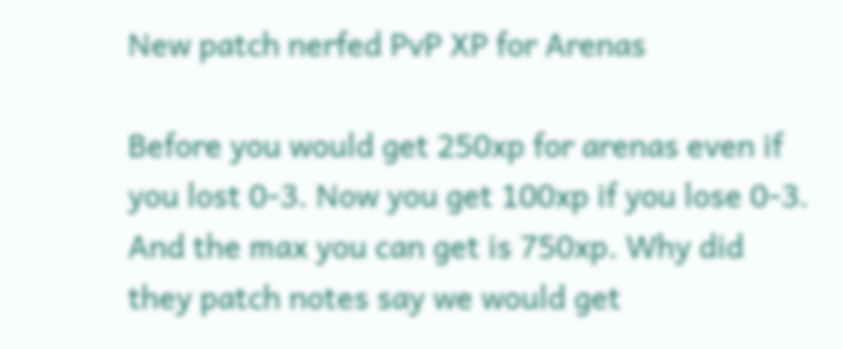New patch nerfed PvP XP for Arenas

Before you would get 250xp for arenas even if you lost 0-3. Now you get 100xp if you lose 0-3. And the max you can get is 750xp. Why did they patch notes say we would get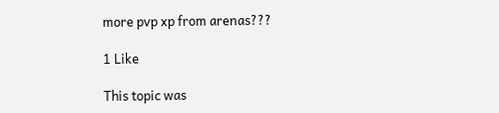more pvp xp from arenas???

1 Like

This topic was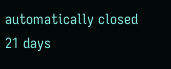automatically closed 21 days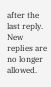after the last reply. New replies are no longer allowed.